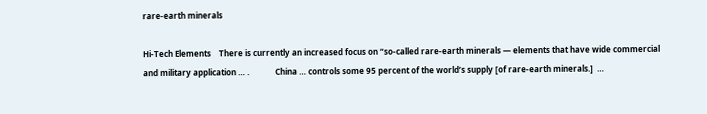rare-earth minerals

Hi-Tech Elements    There is currently an increased focus on “so-called rare-earth minerals — elements that have wide commercial and military application … .             China … controls some 95 percent of the world’s supply [of rare-earth minerals.]  …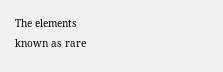The elements known as rare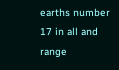earths number 17 in all and range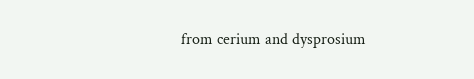from cerium and dysprosium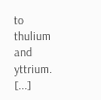to thulium and yttrium.  [...]